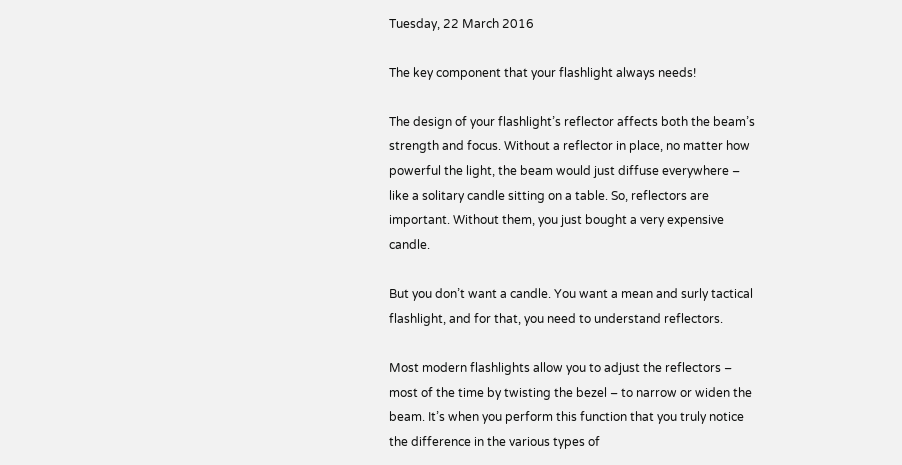Tuesday, 22 March 2016

The key component that your flashlight always needs!

The design of your flashlight’s reflector affects both the beam’s strength and focus. Without a reflector in place, no matter how powerful the light, the beam would just diffuse everywhere – like a solitary candle sitting on a table. So, reflectors are important. Without them, you just bought a very expensive candle.

But you don’t want a candle. You want a mean and surly tactical flashlight, and for that, you need to understand reflectors.

Most modern flashlights allow you to adjust the reflectors – most of the time by twisting the bezel – to narrow or widen the beam. It’s when you perform this function that you truly notice the difference in the various types of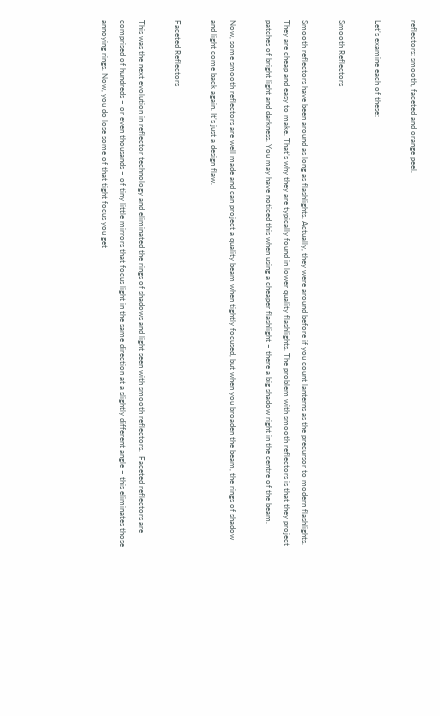reflectors: smooth, faceted and orange peel.

Let’s examine each of these:

Smooth Reflectors

Smooth reflectors have been around as long as flashlights. Actually, they were around before if you count lanterns as the precursor to modern flashlights. They are cheap and easy to make. That’s why they are typically found in lower quality flashlights. The problem with smooth reflectors is that they project patches of bright light and darkness. You may have noticed this when using a cheaper flashlight – there a big shadow right in the centre of the beam.

Now, some smooth reflectors are well made and can project a quality beam when tightly focused, but when you broaden the beam, the rings of shadow and light come back again. It’s just a design flaw.

Faceted Reflectors

This was the next evolution in reflector technology and eliminated the rings of shadows and light seen with smooth reflectors.  Faceted reflectors are comprised of hundreds – or even thousands – of tiny little mirrors that focus light in the same direction at a slightly different angle – this eliminates those annoying rings. Now, you do lose some of that tight focus you get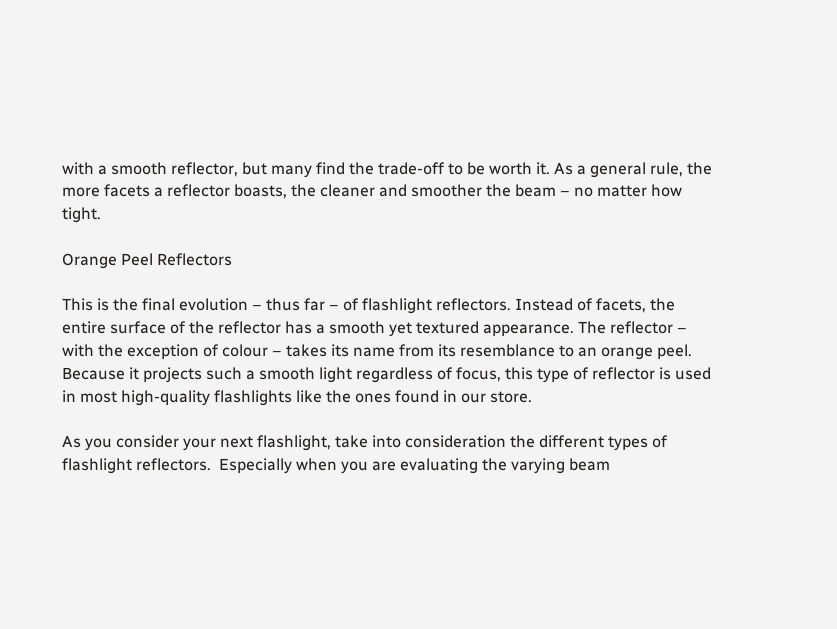with a smooth reflector, but many find the trade-off to be worth it. As a general rule, the more facets a reflector boasts, the cleaner and smoother the beam – no matter how tight.

Orange Peel Reflectors

This is the final evolution – thus far – of flashlight reflectors. Instead of facets, the entire surface of the reflector has a smooth yet textured appearance. The reflector – with the exception of colour – takes its name from its resemblance to an orange peel. Because it projects such a smooth light regardless of focus, this type of reflector is used in most high-quality flashlights like the ones found in our store.

As you consider your next flashlight, take into consideration the different types of flashlight reflectors.  Especially when you are evaluating the varying beam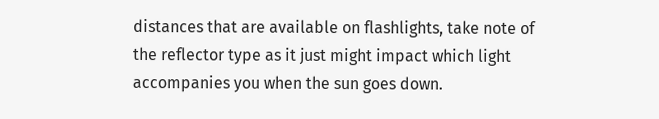distances that are available on flashlights, take note of the reflector type as it just might impact which light accompanies you when the sun goes down.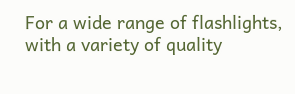For a wide range of flashlights, with a variety of quality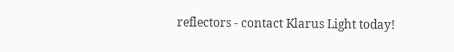reflectors - contact Klarus Light today!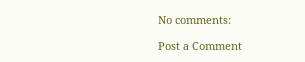No comments:

Post a Comment